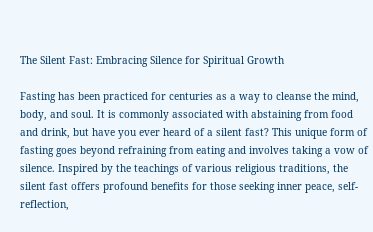The Silent Fast: Embracing Silence for Spiritual Growth

Fasting has been practiced for centuries as a way to cleanse the mind, body, and soul. It is commonly associated with abstaining from food and drink, but have you ever heard of a silent fast? This unique form of fasting goes beyond refraining from eating and involves taking a vow of silence. Inspired by the teachings of various religious traditions, the silent fast offers profound benefits for those seeking inner peace, self-reflection,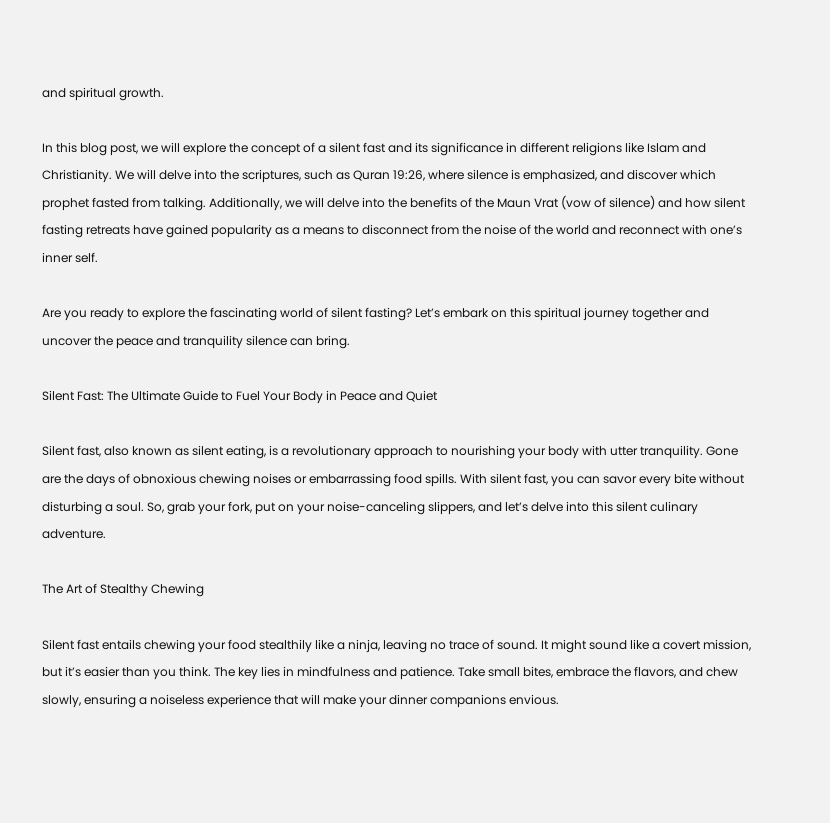and spiritual growth.

In this blog post, we will explore the concept of a silent fast and its significance in different religions like Islam and Christianity. We will delve into the scriptures, such as Quran 19:26, where silence is emphasized, and discover which prophet fasted from talking. Additionally, we will delve into the benefits of the Maun Vrat (vow of silence) and how silent fasting retreats have gained popularity as a means to disconnect from the noise of the world and reconnect with one’s inner self.

Are you ready to explore the fascinating world of silent fasting? Let’s embark on this spiritual journey together and uncover the peace and tranquility silence can bring.

Silent Fast: The Ultimate Guide to Fuel Your Body in Peace and Quiet

Silent fast, also known as silent eating, is a revolutionary approach to nourishing your body with utter tranquility. Gone are the days of obnoxious chewing noises or embarrassing food spills. With silent fast, you can savor every bite without disturbing a soul. So, grab your fork, put on your noise-canceling slippers, and let’s delve into this silent culinary adventure.

The Art of Stealthy Chewing

Silent fast entails chewing your food stealthily like a ninja, leaving no trace of sound. It might sound like a covert mission, but it’s easier than you think. The key lies in mindfulness and patience. Take small bites, embrace the flavors, and chew slowly, ensuring a noiseless experience that will make your dinner companions envious.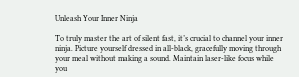Unleash Your Inner Ninja

To truly master the art of silent fast, it’s crucial to channel your inner ninja. Picture yourself dressed in all-black, gracefully moving through your meal without making a sound. Maintain laser-like focus while you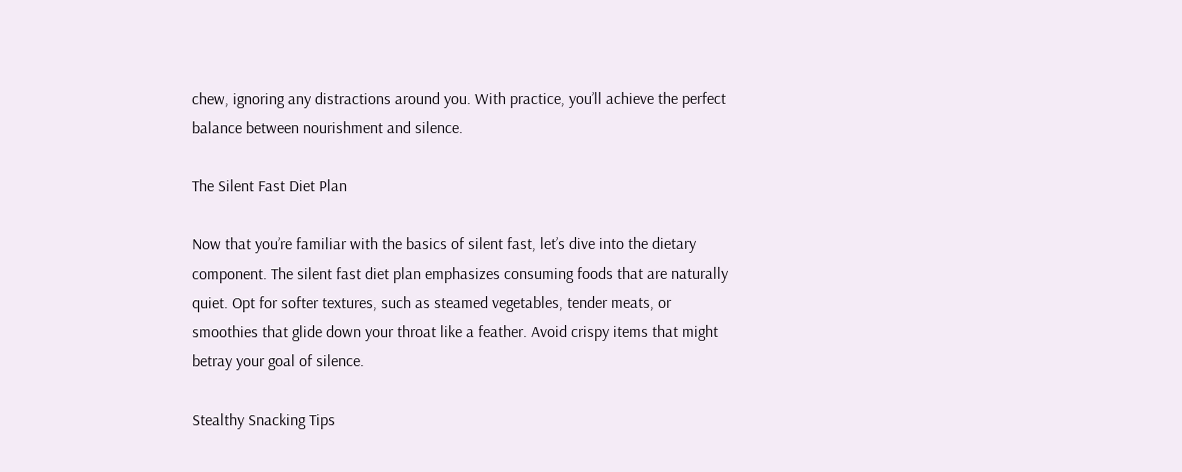chew, ignoring any distractions around you. With practice, you’ll achieve the perfect balance between nourishment and silence.

The Silent Fast Diet Plan

Now that you’re familiar with the basics of silent fast, let’s dive into the dietary component. The silent fast diet plan emphasizes consuming foods that are naturally quiet. Opt for softer textures, such as steamed vegetables, tender meats, or smoothies that glide down your throat like a feather. Avoid crispy items that might betray your goal of silence.

Stealthy Snacking Tips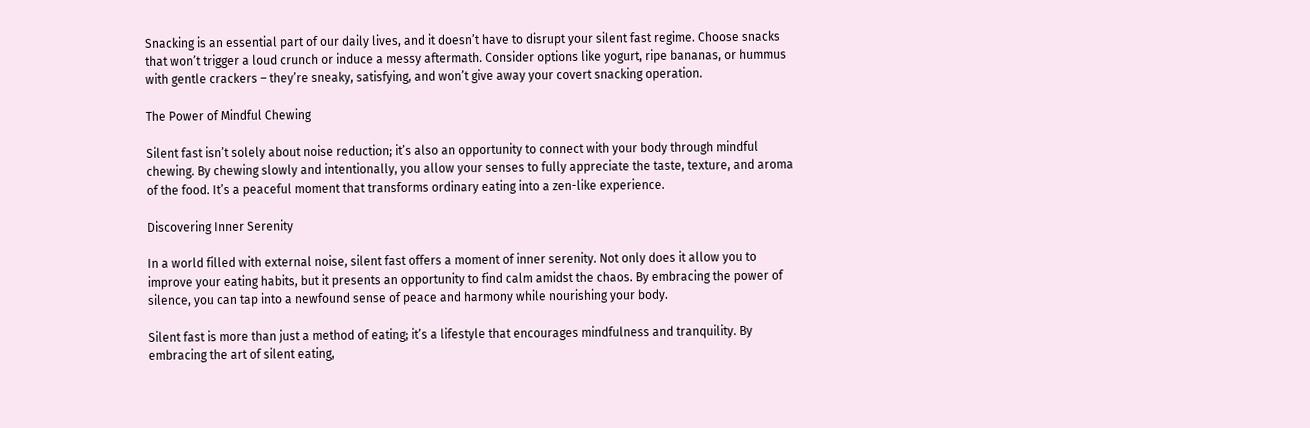Snacking is an essential part of our daily lives, and it doesn’t have to disrupt your silent fast regime. Choose snacks that won’t trigger a loud crunch or induce a messy aftermath. Consider options like yogurt, ripe bananas, or hummus with gentle crackers – they’re sneaky, satisfying, and won’t give away your covert snacking operation.

The Power of Mindful Chewing

Silent fast isn’t solely about noise reduction; it’s also an opportunity to connect with your body through mindful chewing. By chewing slowly and intentionally, you allow your senses to fully appreciate the taste, texture, and aroma of the food. It’s a peaceful moment that transforms ordinary eating into a zen-like experience.

Discovering Inner Serenity

In a world filled with external noise, silent fast offers a moment of inner serenity. Not only does it allow you to improve your eating habits, but it presents an opportunity to find calm amidst the chaos. By embracing the power of silence, you can tap into a newfound sense of peace and harmony while nourishing your body.

Silent fast is more than just a method of eating; it’s a lifestyle that encourages mindfulness and tranquility. By embracing the art of silent eating,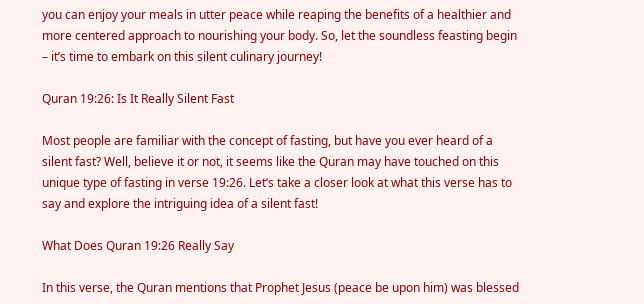you can enjoy your meals in utter peace while reaping the benefits of a healthier and more centered approach to nourishing your body. So, let the soundless feasting begin – it’s time to embark on this silent culinary journey!

Quran 19:26: Is It Really Silent Fast

Most people are familiar with the concept of fasting, but have you ever heard of a silent fast? Well, believe it or not, it seems like the Quran may have touched on this unique type of fasting in verse 19:26. Let’s take a closer look at what this verse has to say and explore the intriguing idea of a silent fast!

What Does Quran 19:26 Really Say

In this verse, the Quran mentions that Prophet Jesus (peace be upon him) was blessed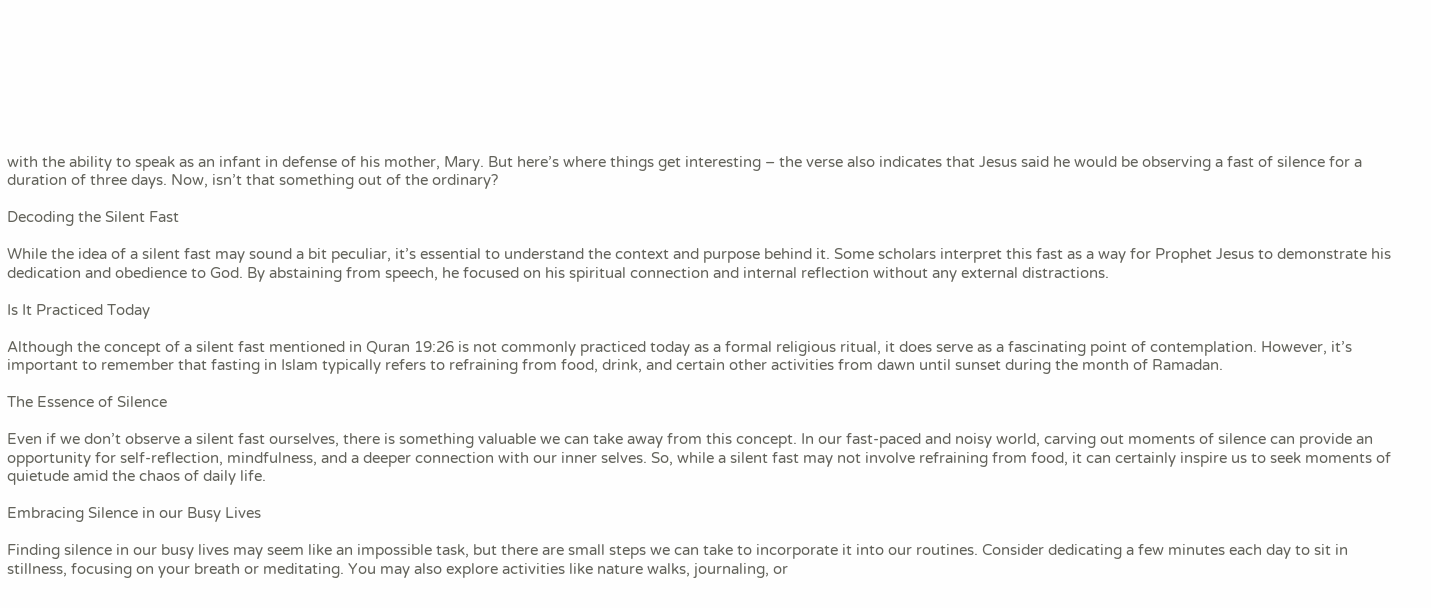with the ability to speak as an infant in defense of his mother, Mary. But here’s where things get interesting – the verse also indicates that Jesus said he would be observing a fast of silence for a duration of three days. Now, isn’t that something out of the ordinary?

Decoding the Silent Fast

While the idea of a silent fast may sound a bit peculiar, it’s essential to understand the context and purpose behind it. Some scholars interpret this fast as a way for Prophet Jesus to demonstrate his dedication and obedience to God. By abstaining from speech, he focused on his spiritual connection and internal reflection without any external distractions.

Is It Practiced Today

Although the concept of a silent fast mentioned in Quran 19:26 is not commonly practiced today as a formal religious ritual, it does serve as a fascinating point of contemplation. However, it’s important to remember that fasting in Islam typically refers to refraining from food, drink, and certain other activities from dawn until sunset during the month of Ramadan.

The Essence of Silence

Even if we don’t observe a silent fast ourselves, there is something valuable we can take away from this concept. In our fast-paced and noisy world, carving out moments of silence can provide an opportunity for self-reflection, mindfulness, and a deeper connection with our inner selves. So, while a silent fast may not involve refraining from food, it can certainly inspire us to seek moments of quietude amid the chaos of daily life.

Embracing Silence in our Busy Lives

Finding silence in our busy lives may seem like an impossible task, but there are small steps we can take to incorporate it into our routines. Consider dedicating a few minutes each day to sit in stillness, focusing on your breath or meditating. You may also explore activities like nature walks, journaling, or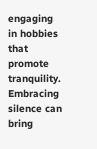engaging in hobbies that promote tranquility. Embracing silence can bring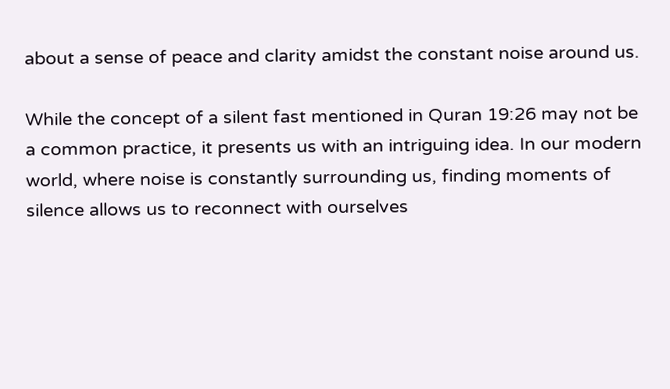about a sense of peace and clarity amidst the constant noise around us.

While the concept of a silent fast mentioned in Quran 19:26 may not be a common practice, it presents us with an intriguing idea. In our modern world, where noise is constantly surrounding us, finding moments of silence allows us to reconnect with ourselves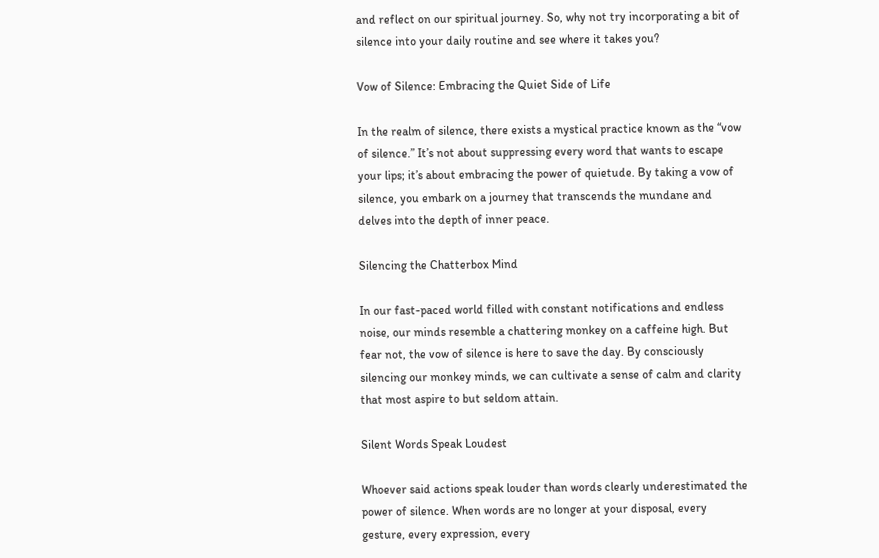and reflect on our spiritual journey. So, why not try incorporating a bit of silence into your daily routine and see where it takes you?

Vow of Silence: Embracing the Quiet Side of Life

In the realm of silence, there exists a mystical practice known as the “vow of silence.” It’s not about suppressing every word that wants to escape your lips; it’s about embracing the power of quietude. By taking a vow of silence, you embark on a journey that transcends the mundane and delves into the depth of inner peace.

Silencing the Chatterbox Mind

In our fast-paced world filled with constant notifications and endless noise, our minds resemble a chattering monkey on a caffeine high. But fear not, the vow of silence is here to save the day. By consciously silencing our monkey minds, we can cultivate a sense of calm and clarity that most aspire to but seldom attain.

Silent Words Speak Loudest

Whoever said actions speak louder than words clearly underestimated the power of silence. When words are no longer at your disposal, every gesture, every expression, every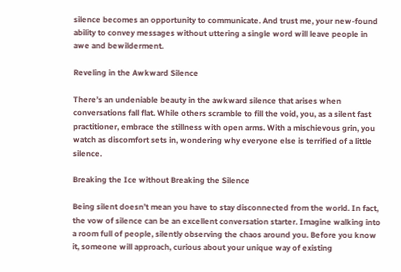silence becomes an opportunity to communicate. And trust me, your new-found ability to convey messages without uttering a single word will leave people in awe and bewilderment.

Reveling in the Awkward Silence

There’s an undeniable beauty in the awkward silence that arises when conversations fall flat. While others scramble to fill the void, you, as a silent fast practitioner, embrace the stillness with open arms. With a mischievous grin, you watch as discomfort sets in, wondering why everyone else is terrified of a little silence.

Breaking the Ice without Breaking the Silence

Being silent doesn’t mean you have to stay disconnected from the world. In fact, the vow of silence can be an excellent conversation starter. Imagine walking into a room full of people, silently observing the chaos around you. Before you know it, someone will approach, curious about your unique way of existing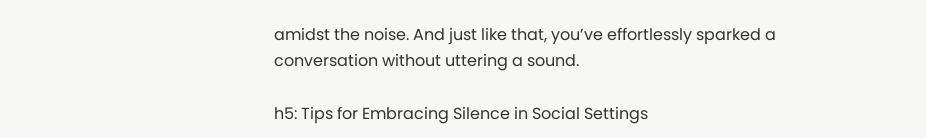amidst the noise. And just like that, you’ve effortlessly sparked a conversation without uttering a sound.

h5: Tips for Embracing Silence in Social Settings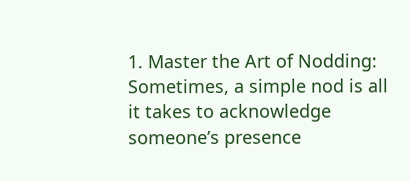1. Master the Art of Nodding: Sometimes, a simple nod is all it takes to acknowledge someone’s presence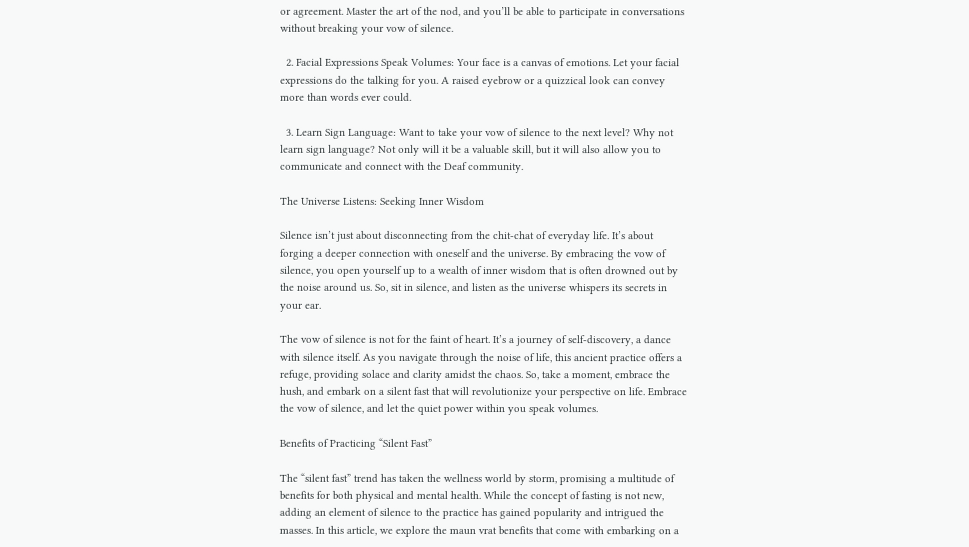or agreement. Master the art of the nod, and you’ll be able to participate in conversations without breaking your vow of silence.

  2. Facial Expressions Speak Volumes: Your face is a canvas of emotions. Let your facial expressions do the talking for you. A raised eyebrow or a quizzical look can convey more than words ever could.

  3. Learn Sign Language: Want to take your vow of silence to the next level? Why not learn sign language? Not only will it be a valuable skill, but it will also allow you to communicate and connect with the Deaf community.

The Universe Listens: Seeking Inner Wisdom

Silence isn’t just about disconnecting from the chit-chat of everyday life. It’s about forging a deeper connection with oneself and the universe. By embracing the vow of silence, you open yourself up to a wealth of inner wisdom that is often drowned out by the noise around us. So, sit in silence, and listen as the universe whispers its secrets in your ear.

The vow of silence is not for the faint of heart. It’s a journey of self-discovery, a dance with silence itself. As you navigate through the noise of life, this ancient practice offers a refuge, providing solace and clarity amidst the chaos. So, take a moment, embrace the hush, and embark on a silent fast that will revolutionize your perspective on life. Embrace the vow of silence, and let the quiet power within you speak volumes.

Benefits of Practicing “Silent Fast”

The “silent fast” trend has taken the wellness world by storm, promising a multitude of benefits for both physical and mental health. While the concept of fasting is not new, adding an element of silence to the practice has gained popularity and intrigued the masses. In this article, we explore the maun vrat benefits that come with embarking on a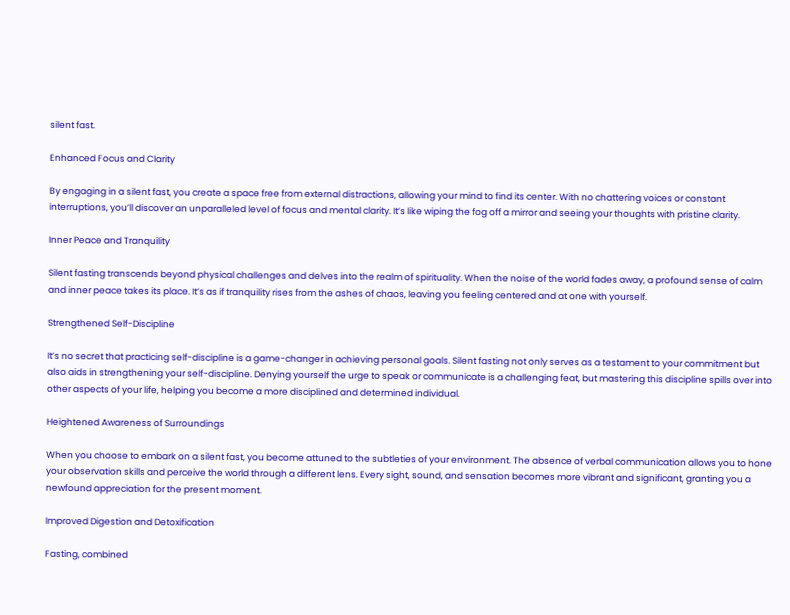silent fast.

Enhanced Focus and Clarity

By engaging in a silent fast, you create a space free from external distractions, allowing your mind to find its center. With no chattering voices or constant interruptions, you’ll discover an unparalleled level of focus and mental clarity. It’s like wiping the fog off a mirror and seeing your thoughts with pristine clarity.

Inner Peace and Tranquility

Silent fasting transcends beyond physical challenges and delves into the realm of spirituality. When the noise of the world fades away, a profound sense of calm and inner peace takes its place. It’s as if tranquility rises from the ashes of chaos, leaving you feeling centered and at one with yourself.

Strengthened Self-Discipline

It’s no secret that practicing self-discipline is a game-changer in achieving personal goals. Silent fasting not only serves as a testament to your commitment but also aids in strengthening your self-discipline. Denying yourself the urge to speak or communicate is a challenging feat, but mastering this discipline spills over into other aspects of your life, helping you become a more disciplined and determined individual.

Heightened Awareness of Surroundings

When you choose to embark on a silent fast, you become attuned to the subtleties of your environment. The absence of verbal communication allows you to hone your observation skills and perceive the world through a different lens. Every sight, sound, and sensation becomes more vibrant and significant, granting you a newfound appreciation for the present moment.

Improved Digestion and Detoxification

Fasting, combined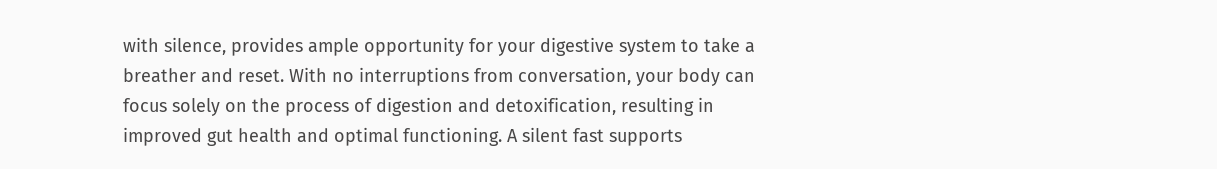with silence, provides ample opportunity for your digestive system to take a breather and reset. With no interruptions from conversation, your body can focus solely on the process of digestion and detoxification, resulting in improved gut health and optimal functioning. A silent fast supports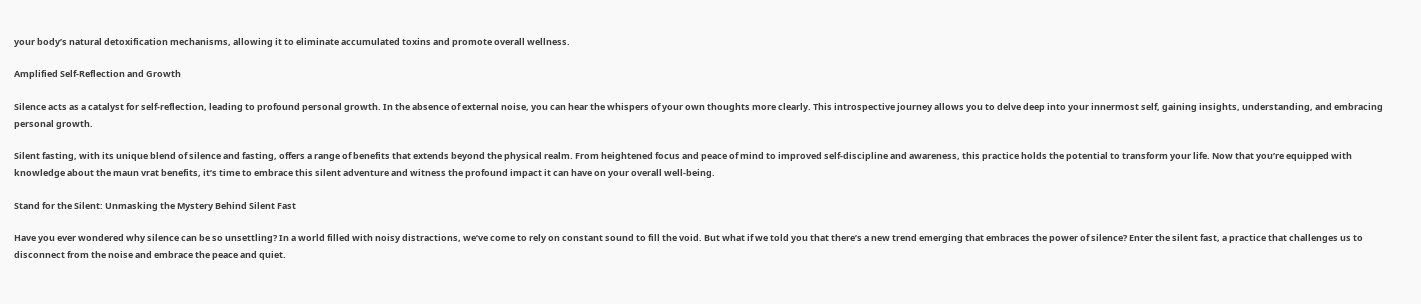your body’s natural detoxification mechanisms, allowing it to eliminate accumulated toxins and promote overall wellness.

Amplified Self-Reflection and Growth

Silence acts as a catalyst for self-reflection, leading to profound personal growth. In the absence of external noise, you can hear the whispers of your own thoughts more clearly. This introspective journey allows you to delve deep into your innermost self, gaining insights, understanding, and embracing personal growth.

Silent fasting, with its unique blend of silence and fasting, offers a range of benefits that extends beyond the physical realm. From heightened focus and peace of mind to improved self-discipline and awareness, this practice holds the potential to transform your life. Now that you’re equipped with knowledge about the maun vrat benefits, it’s time to embrace this silent adventure and witness the profound impact it can have on your overall well-being.

Stand for the Silent: Unmasking the Mystery Behind Silent Fast

Have you ever wondered why silence can be so unsettling? In a world filled with noisy distractions, we’ve come to rely on constant sound to fill the void. But what if we told you that there’s a new trend emerging that embraces the power of silence? Enter the silent fast, a practice that challenges us to disconnect from the noise and embrace the peace and quiet.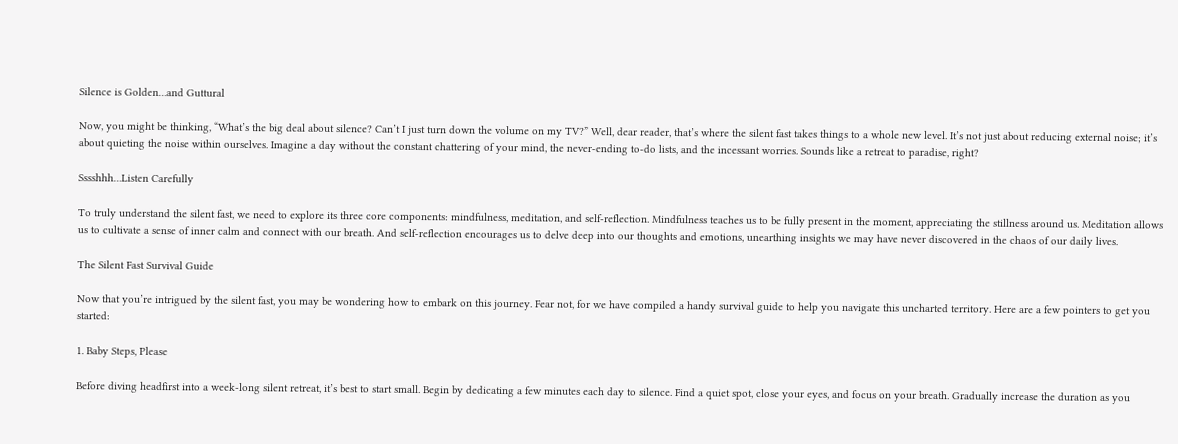Silence is Golden…and Guttural

Now, you might be thinking, “What’s the big deal about silence? Can’t I just turn down the volume on my TV?” Well, dear reader, that’s where the silent fast takes things to a whole new level. It’s not just about reducing external noise; it’s about quieting the noise within ourselves. Imagine a day without the constant chattering of your mind, the never-ending to-do lists, and the incessant worries. Sounds like a retreat to paradise, right?

Sssshhh…Listen Carefully

To truly understand the silent fast, we need to explore its three core components: mindfulness, meditation, and self-reflection. Mindfulness teaches us to be fully present in the moment, appreciating the stillness around us. Meditation allows us to cultivate a sense of inner calm and connect with our breath. And self-reflection encourages us to delve deep into our thoughts and emotions, unearthing insights we may have never discovered in the chaos of our daily lives.

The Silent Fast Survival Guide

Now that you’re intrigued by the silent fast, you may be wondering how to embark on this journey. Fear not, for we have compiled a handy survival guide to help you navigate this uncharted territory. Here are a few pointers to get you started:

1. Baby Steps, Please

Before diving headfirst into a week-long silent retreat, it’s best to start small. Begin by dedicating a few minutes each day to silence. Find a quiet spot, close your eyes, and focus on your breath. Gradually increase the duration as you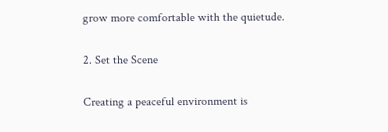grow more comfortable with the quietude.

2. Set the Scene

Creating a peaceful environment is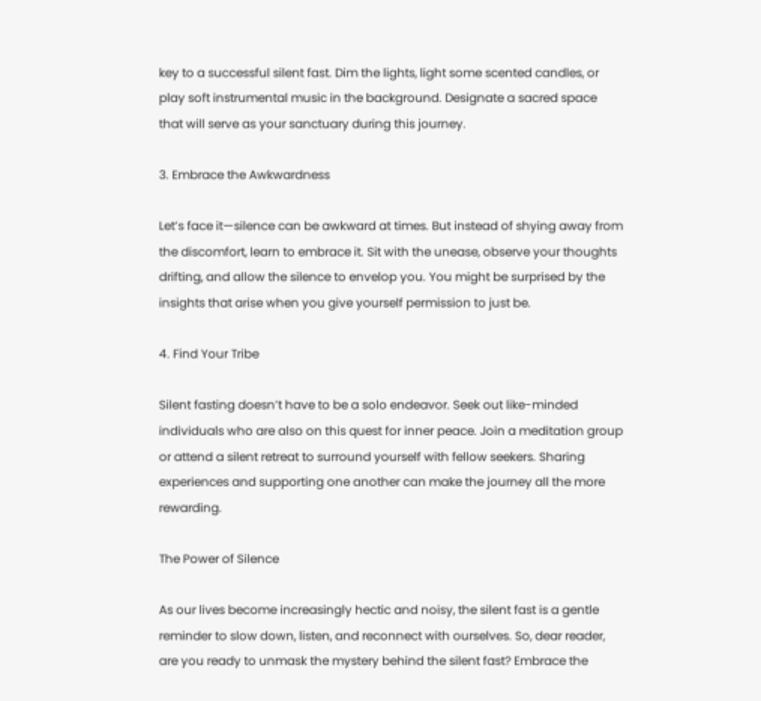key to a successful silent fast. Dim the lights, light some scented candles, or play soft instrumental music in the background. Designate a sacred space that will serve as your sanctuary during this journey.

3. Embrace the Awkwardness

Let’s face it—silence can be awkward at times. But instead of shying away from the discomfort, learn to embrace it. Sit with the unease, observe your thoughts drifting, and allow the silence to envelop you. You might be surprised by the insights that arise when you give yourself permission to just be.

4. Find Your Tribe

Silent fasting doesn’t have to be a solo endeavor. Seek out like-minded individuals who are also on this quest for inner peace. Join a meditation group or attend a silent retreat to surround yourself with fellow seekers. Sharing experiences and supporting one another can make the journey all the more rewarding.

The Power of Silence

As our lives become increasingly hectic and noisy, the silent fast is a gentle reminder to slow down, listen, and reconnect with ourselves. So, dear reader, are you ready to unmask the mystery behind the silent fast? Embrace the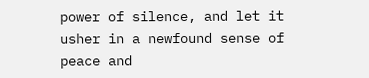power of silence, and let it usher in a newfound sense of peace and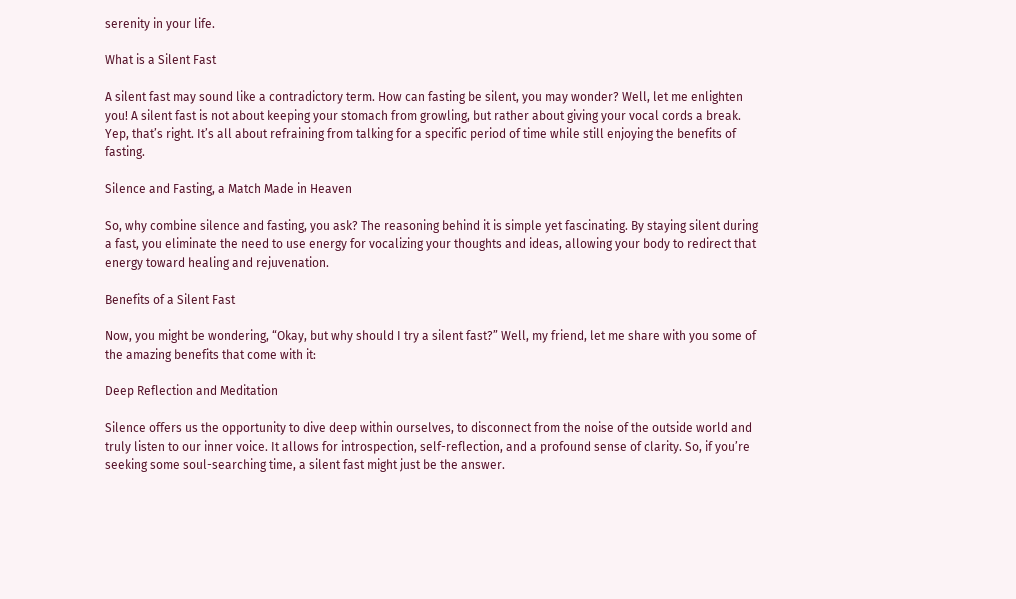serenity in your life.

What is a Silent Fast

A silent fast may sound like a contradictory term. How can fasting be silent, you may wonder? Well, let me enlighten you! A silent fast is not about keeping your stomach from growling, but rather about giving your vocal cords a break. Yep, that’s right. It’s all about refraining from talking for a specific period of time while still enjoying the benefits of fasting.

Silence and Fasting, a Match Made in Heaven

So, why combine silence and fasting, you ask? The reasoning behind it is simple yet fascinating. By staying silent during a fast, you eliminate the need to use energy for vocalizing your thoughts and ideas, allowing your body to redirect that energy toward healing and rejuvenation.

Benefits of a Silent Fast

Now, you might be wondering, “Okay, but why should I try a silent fast?” Well, my friend, let me share with you some of the amazing benefits that come with it:

Deep Reflection and Meditation

Silence offers us the opportunity to dive deep within ourselves, to disconnect from the noise of the outside world and truly listen to our inner voice. It allows for introspection, self-reflection, and a profound sense of clarity. So, if you’re seeking some soul-searching time, a silent fast might just be the answer.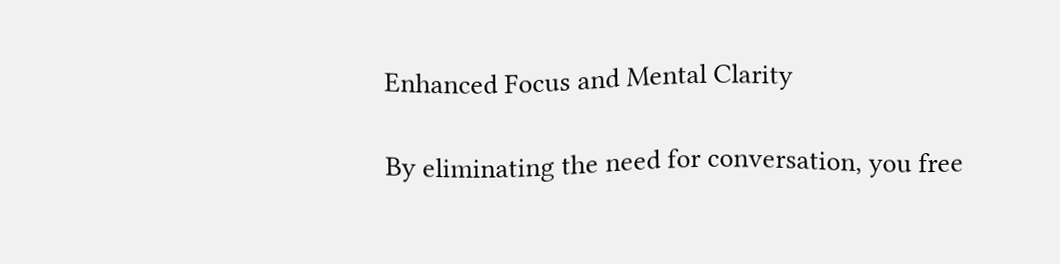Enhanced Focus and Mental Clarity

By eliminating the need for conversation, you free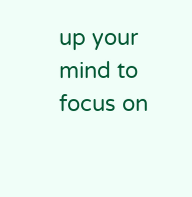up your mind to focus on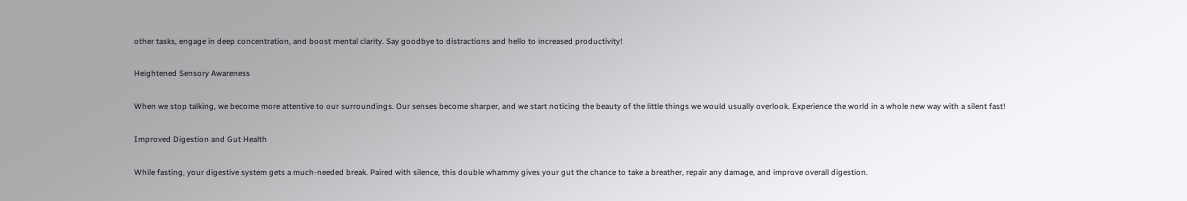other tasks, engage in deep concentration, and boost mental clarity. Say goodbye to distractions and hello to increased productivity!

Heightened Sensory Awareness

When we stop talking, we become more attentive to our surroundings. Our senses become sharper, and we start noticing the beauty of the little things we would usually overlook. Experience the world in a whole new way with a silent fast!

Improved Digestion and Gut Health

While fasting, your digestive system gets a much-needed break. Paired with silence, this double whammy gives your gut the chance to take a breather, repair any damage, and improve overall digestion.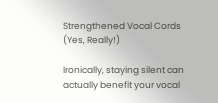Strengthened Vocal Cords (Yes, Really!)

Ironically, staying silent can actually benefit your vocal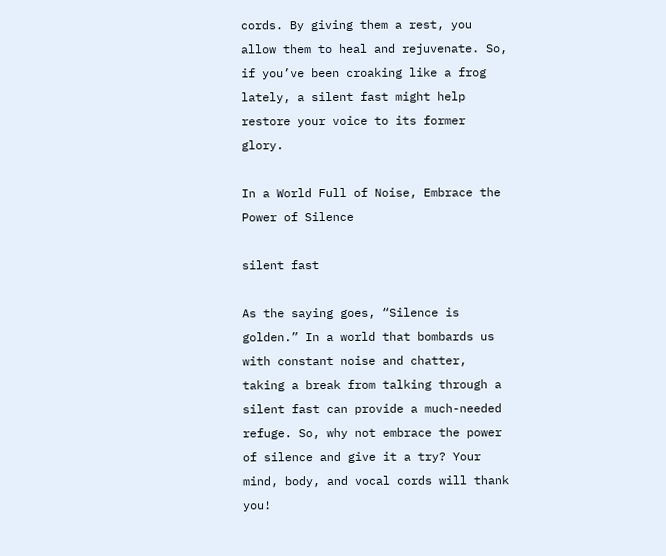cords. By giving them a rest, you allow them to heal and rejuvenate. So, if you’ve been croaking like a frog lately, a silent fast might help restore your voice to its former glory.

In a World Full of Noise, Embrace the Power of Silence

silent fast

As the saying goes, “Silence is golden.” In a world that bombards us with constant noise and chatter, taking a break from talking through a silent fast can provide a much-needed refuge. So, why not embrace the power of silence and give it a try? Your mind, body, and vocal cords will thank you!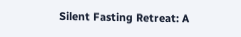Silent Fasting Retreat: A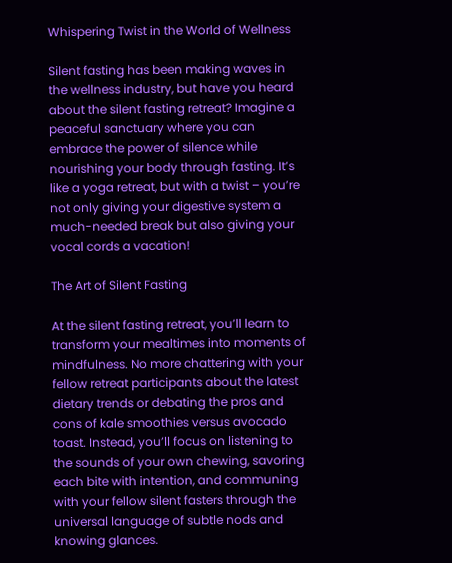Whispering Twist in the World of Wellness

Silent fasting has been making waves in the wellness industry, but have you heard about the silent fasting retreat? Imagine a peaceful sanctuary where you can embrace the power of silence while nourishing your body through fasting. It’s like a yoga retreat, but with a twist – you’re not only giving your digestive system a much-needed break but also giving your vocal cords a vacation!

The Art of Silent Fasting

At the silent fasting retreat, you’ll learn to transform your mealtimes into moments of mindfulness. No more chattering with your fellow retreat participants about the latest dietary trends or debating the pros and cons of kale smoothies versus avocado toast. Instead, you’ll focus on listening to the sounds of your own chewing, savoring each bite with intention, and communing with your fellow silent fasters through the universal language of subtle nods and knowing glances.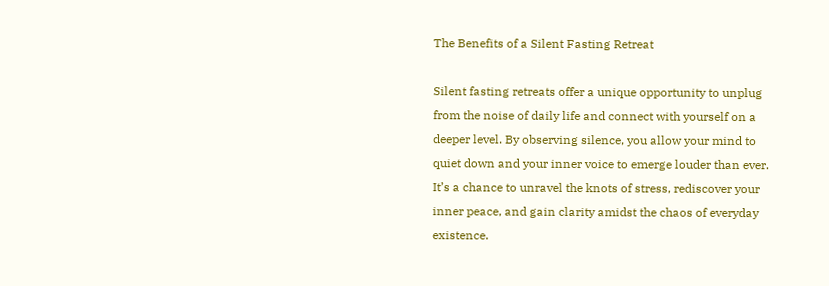The Benefits of a Silent Fasting Retreat

Silent fasting retreats offer a unique opportunity to unplug from the noise of daily life and connect with yourself on a deeper level. By observing silence, you allow your mind to quiet down and your inner voice to emerge louder than ever. It’s a chance to unravel the knots of stress, rediscover your inner peace, and gain clarity amidst the chaos of everyday existence.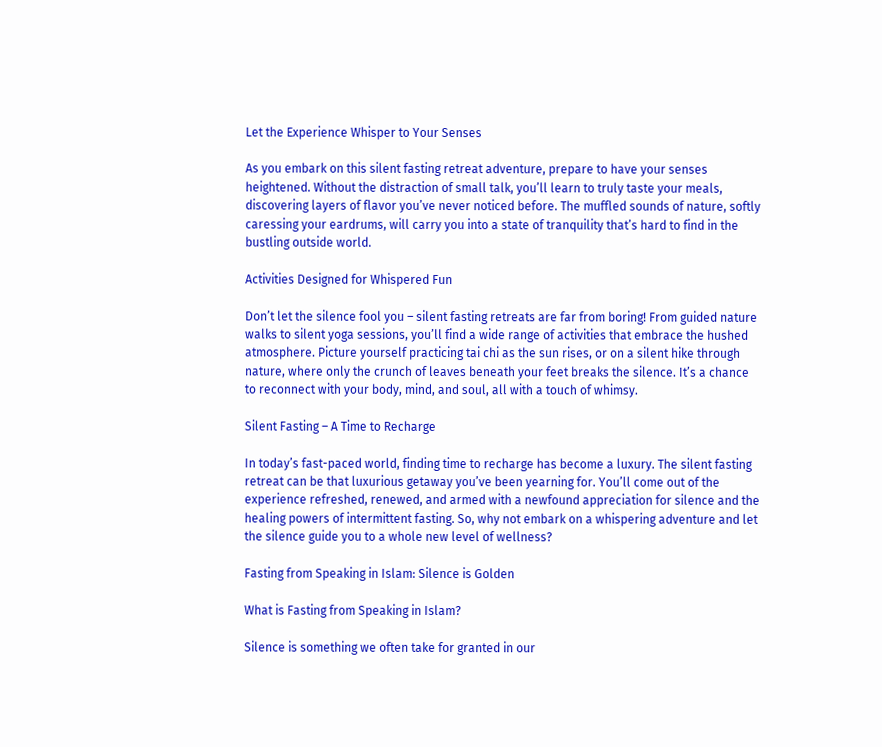Let the Experience Whisper to Your Senses

As you embark on this silent fasting retreat adventure, prepare to have your senses heightened. Without the distraction of small talk, you’ll learn to truly taste your meals, discovering layers of flavor you’ve never noticed before. The muffled sounds of nature, softly caressing your eardrums, will carry you into a state of tranquility that’s hard to find in the bustling outside world.

Activities Designed for Whispered Fun

Don’t let the silence fool you – silent fasting retreats are far from boring! From guided nature walks to silent yoga sessions, you’ll find a wide range of activities that embrace the hushed atmosphere. Picture yourself practicing tai chi as the sun rises, or on a silent hike through nature, where only the crunch of leaves beneath your feet breaks the silence. It’s a chance to reconnect with your body, mind, and soul, all with a touch of whimsy.

Silent Fasting – A Time to Recharge

In today’s fast-paced world, finding time to recharge has become a luxury. The silent fasting retreat can be that luxurious getaway you’ve been yearning for. You’ll come out of the experience refreshed, renewed, and armed with a newfound appreciation for silence and the healing powers of intermittent fasting. So, why not embark on a whispering adventure and let the silence guide you to a whole new level of wellness?

Fasting from Speaking in Islam: Silence is Golden

What is Fasting from Speaking in Islam?

Silence is something we often take for granted in our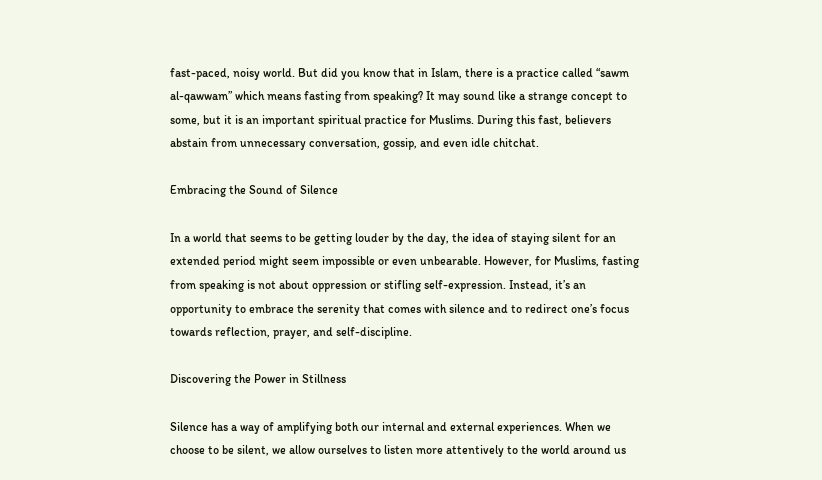fast-paced, noisy world. But did you know that in Islam, there is a practice called “sawm al-qawwam” which means fasting from speaking? It may sound like a strange concept to some, but it is an important spiritual practice for Muslims. During this fast, believers abstain from unnecessary conversation, gossip, and even idle chitchat.

Embracing the Sound of Silence

In a world that seems to be getting louder by the day, the idea of staying silent for an extended period might seem impossible or even unbearable. However, for Muslims, fasting from speaking is not about oppression or stifling self-expression. Instead, it’s an opportunity to embrace the serenity that comes with silence and to redirect one’s focus towards reflection, prayer, and self-discipline.

Discovering the Power in Stillness

Silence has a way of amplifying both our internal and external experiences. When we choose to be silent, we allow ourselves to listen more attentively to the world around us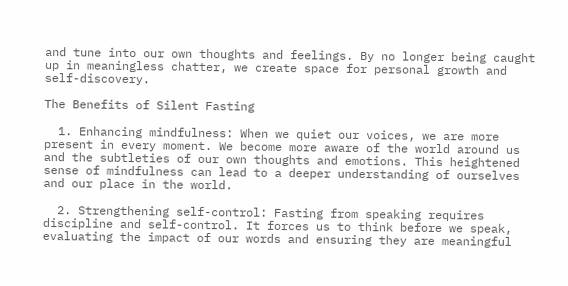and tune into our own thoughts and feelings. By no longer being caught up in meaningless chatter, we create space for personal growth and self-discovery.

The Benefits of Silent Fasting

  1. Enhancing mindfulness: When we quiet our voices, we are more present in every moment. We become more aware of the world around us and the subtleties of our own thoughts and emotions. This heightened sense of mindfulness can lead to a deeper understanding of ourselves and our place in the world.

  2. Strengthening self-control: Fasting from speaking requires discipline and self-control. It forces us to think before we speak, evaluating the impact of our words and ensuring they are meaningful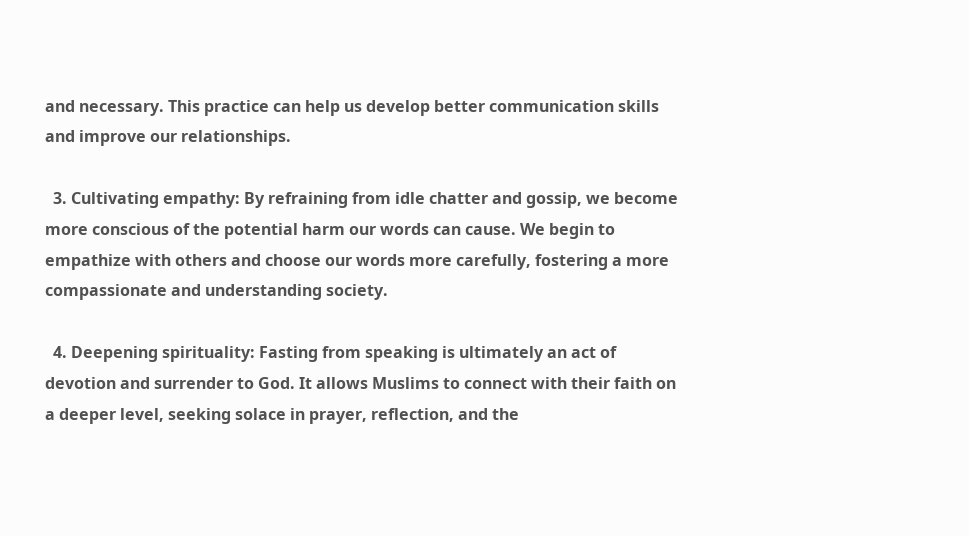and necessary. This practice can help us develop better communication skills and improve our relationships.

  3. Cultivating empathy: By refraining from idle chatter and gossip, we become more conscious of the potential harm our words can cause. We begin to empathize with others and choose our words more carefully, fostering a more compassionate and understanding society.

  4. Deepening spirituality: Fasting from speaking is ultimately an act of devotion and surrender to God. It allows Muslims to connect with their faith on a deeper level, seeking solace in prayer, reflection, and the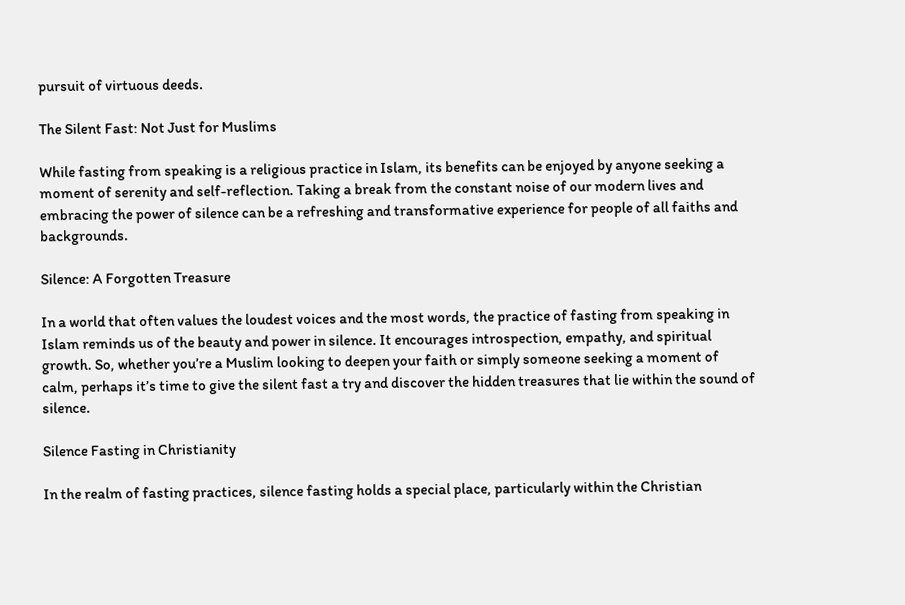pursuit of virtuous deeds.

The Silent Fast: Not Just for Muslims

While fasting from speaking is a religious practice in Islam, its benefits can be enjoyed by anyone seeking a moment of serenity and self-reflection. Taking a break from the constant noise of our modern lives and embracing the power of silence can be a refreshing and transformative experience for people of all faiths and backgrounds.

Silence: A Forgotten Treasure

In a world that often values the loudest voices and the most words, the practice of fasting from speaking in Islam reminds us of the beauty and power in silence. It encourages introspection, empathy, and spiritual growth. So, whether you’re a Muslim looking to deepen your faith or simply someone seeking a moment of calm, perhaps it’s time to give the silent fast a try and discover the hidden treasures that lie within the sound of silence.

Silence Fasting in Christianity

In the realm of fasting practices, silence fasting holds a special place, particularly within the Christian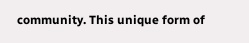community. This unique form of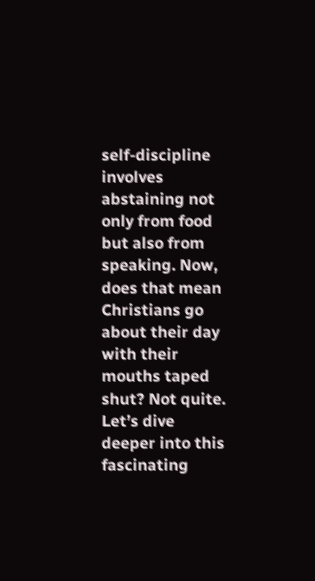self-discipline involves abstaining not only from food but also from speaking. Now, does that mean Christians go about their day with their mouths taped shut? Not quite. Let’s dive deeper into this fascinating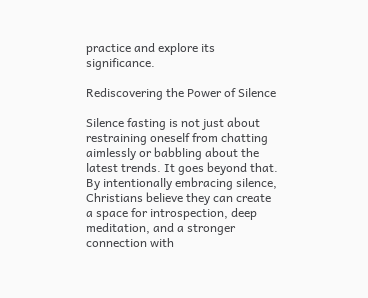practice and explore its significance.

Rediscovering the Power of Silence

Silence fasting is not just about restraining oneself from chatting aimlessly or babbling about the latest trends. It goes beyond that. By intentionally embracing silence, Christians believe they can create a space for introspection, deep meditation, and a stronger connection with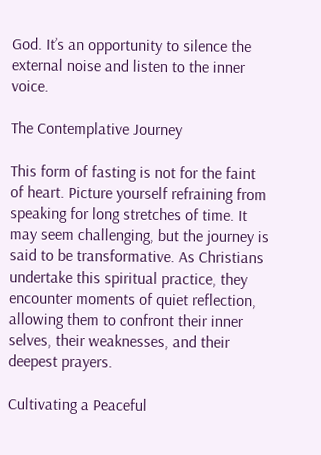God. It’s an opportunity to silence the external noise and listen to the inner voice.

The Contemplative Journey

This form of fasting is not for the faint of heart. Picture yourself refraining from speaking for long stretches of time. It may seem challenging, but the journey is said to be transformative. As Christians undertake this spiritual practice, they encounter moments of quiet reflection, allowing them to confront their inner selves, their weaknesses, and their deepest prayers.

Cultivating a Peaceful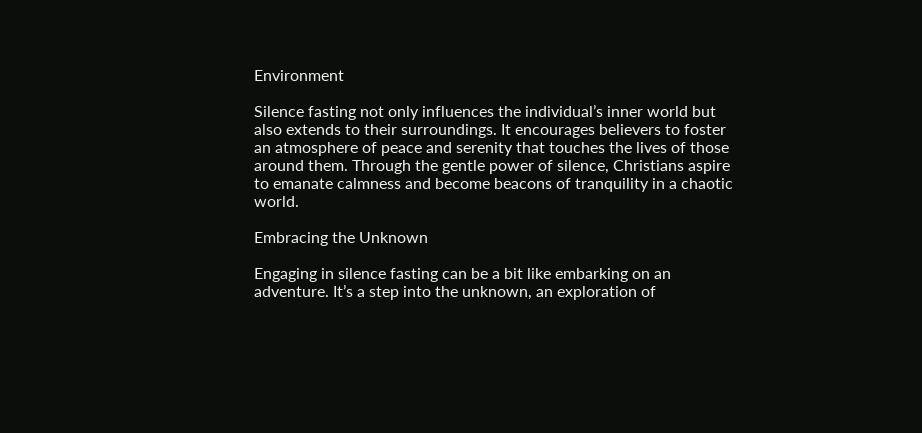Environment

Silence fasting not only influences the individual’s inner world but also extends to their surroundings. It encourages believers to foster an atmosphere of peace and serenity that touches the lives of those around them. Through the gentle power of silence, Christians aspire to emanate calmness and become beacons of tranquility in a chaotic world.

Embracing the Unknown

Engaging in silence fasting can be a bit like embarking on an adventure. It’s a step into the unknown, an exploration of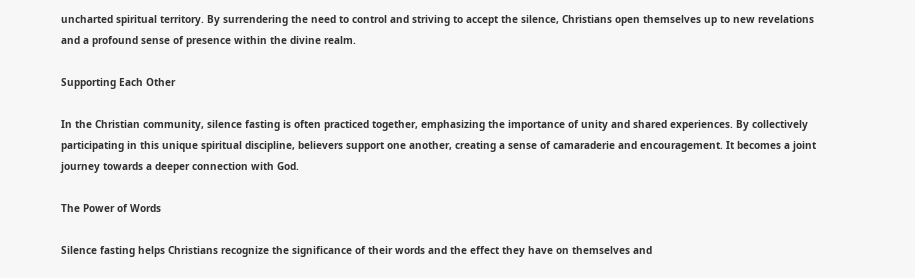uncharted spiritual territory. By surrendering the need to control and striving to accept the silence, Christians open themselves up to new revelations and a profound sense of presence within the divine realm.

Supporting Each Other

In the Christian community, silence fasting is often practiced together, emphasizing the importance of unity and shared experiences. By collectively participating in this unique spiritual discipline, believers support one another, creating a sense of camaraderie and encouragement. It becomes a joint journey towards a deeper connection with God.

The Power of Words

Silence fasting helps Christians recognize the significance of their words and the effect they have on themselves and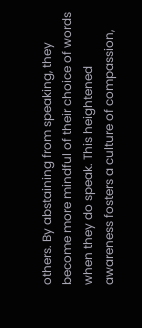others. By abstaining from speaking, they become more mindful of their choice of words when they do speak. This heightened awareness fosters a culture of compassion,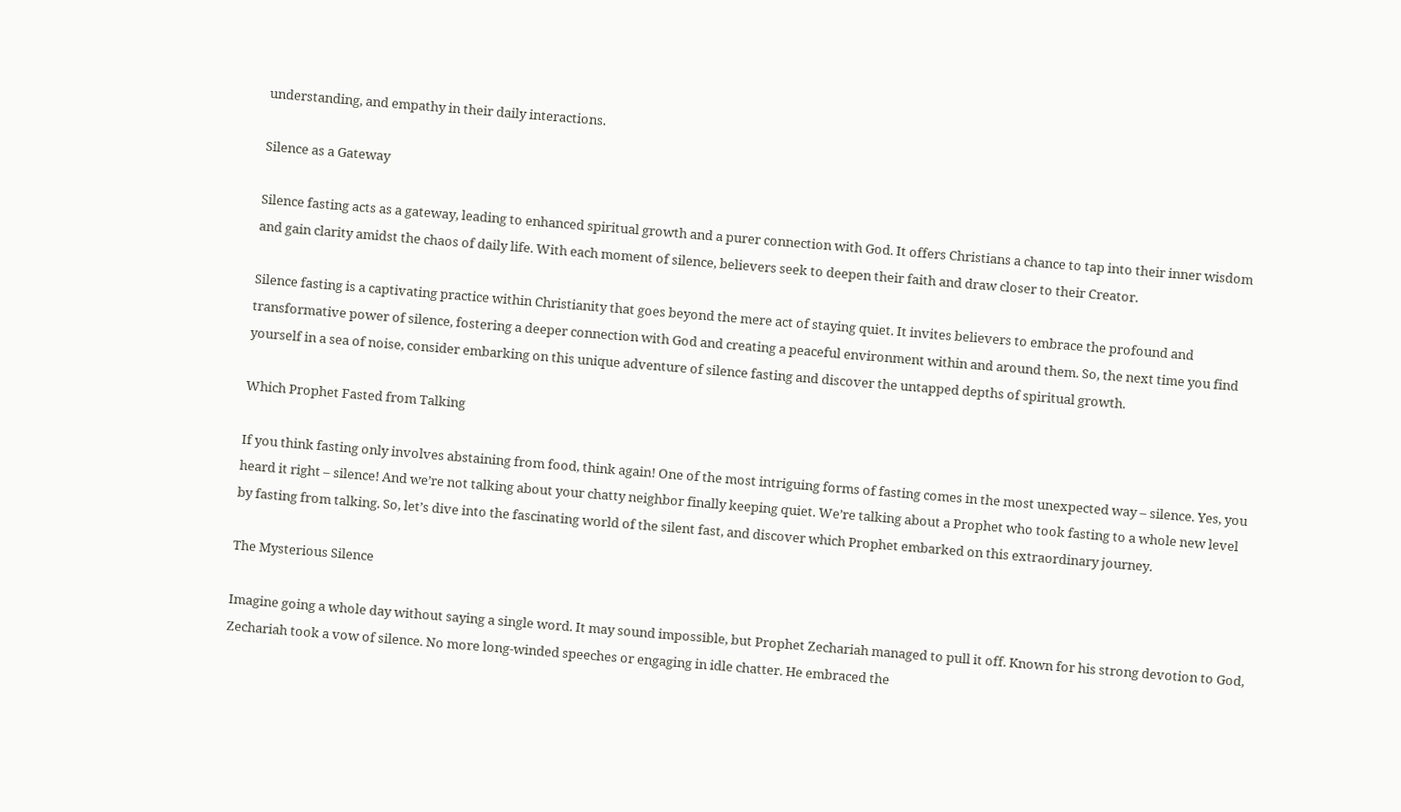understanding, and empathy in their daily interactions.

Silence as a Gateway

Silence fasting acts as a gateway, leading to enhanced spiritual growth and a purer connection with God. It offers Christians a chance to tap into their inner wisdom and gain clarity amidst the chaos of daily life. With each moment of silence, believers seek to deepen their faith and draw closer to their Creator.

Silence fasting is a captivating practice within Christianity that goes beyond the mere act of staying quiet. It invites believers to embrace the profound and transformative power of silence, fostering a deeper connection with God and creating a peaceful environment within and around them. So, the next time you find yourself in a sea of noise, consider embarking on this unique adventure of silence fasting and discover the untapped depths of spiritual growth.

Which Prophet Fasted from Talking

If you think fasting only involves abstaining from food, think again! One of the most intriguing forms of fasting comes in the most unexpected way – silence. Yes, you heard it right – silence! And we’re not talking about your chatty neighbor finally keeping quiet. We’re talking about a Prophet who took fasting to a whole new level by fasting from talking. So, let’s dive into the fascinating world of the silent fast, and discover which Prophet embarked on this extraordinary journey.

The Mysterious Silence

Imagine going a whole day without saying a single word. It may sound impossible, but Prophet Zechariah managed to pull it off. Known for his strong devotion to God, Zechariah took a vow of silence. No more long-winded speeches or engaging in idle chatter. He embraced the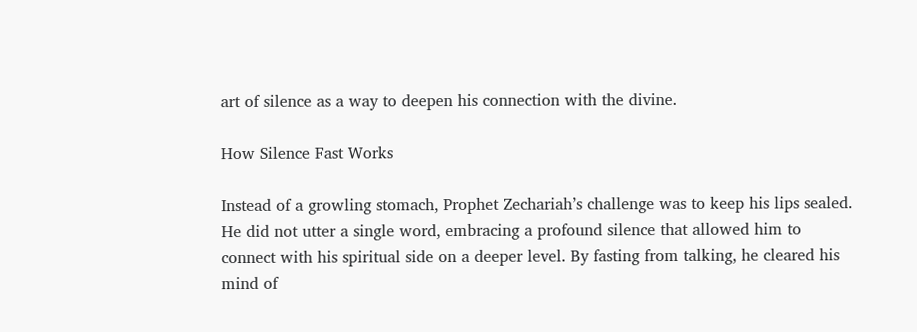art of silence as a way to deepen his connection with the divine.

How Silence Fast Works

Instead of a growling stomach, Prophet Zechariah’s challenge was to keep his lips sealed. He did not utter a single word, embracing a profound silence that allowed him to connect with his spiritual side on a deeper level. By fasting from talking, he cleared his mind of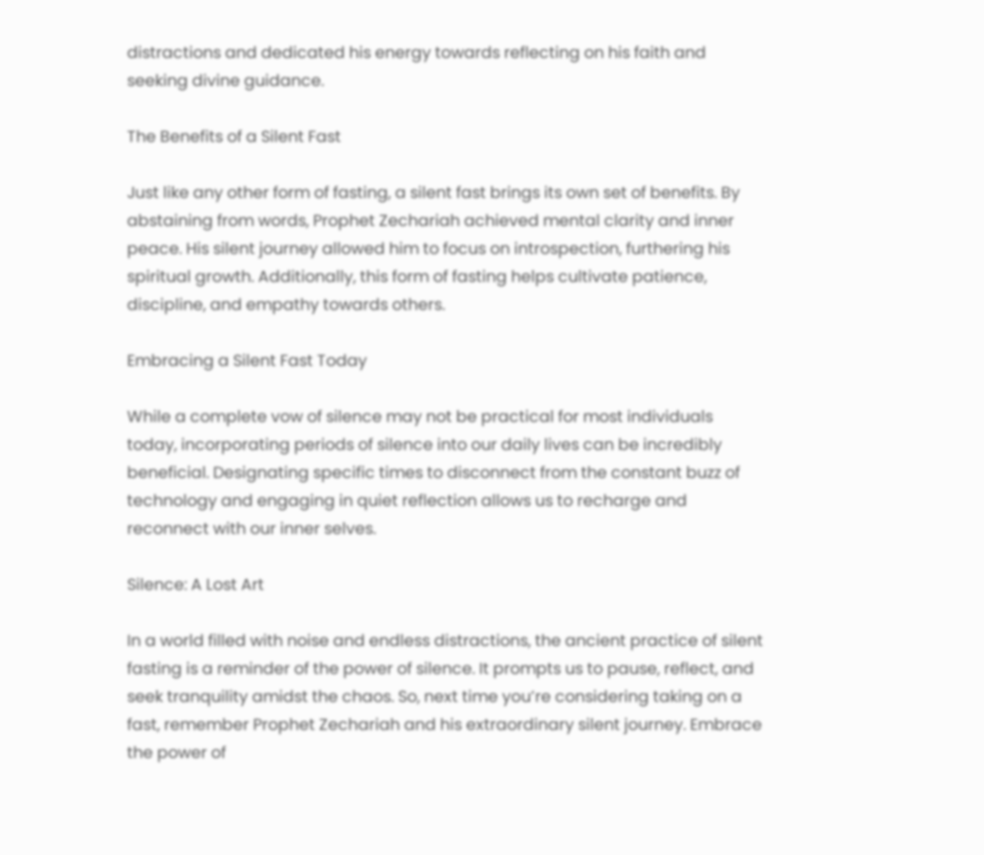distractions and dedicated his energy towards reflecting on his faith and seeking divine guidance.

The Benefits of a Silent Fast

Just like any other form of fasting, a silent fast brings its own set of benefits. By abstaining from words, Prophet Zechariah achieved mental clarity and inner peace. His silent journey allowed him to focus on introspection, furthering his spiritual growth. Additionally, this form of fasting helps cultivate patience, discipline, and empathy towards others.

Embracing a Silent Fast Today

While a complete vow of silence may not be practical for most individuals today, incorporating periods of silence into our daily lives can be incredibly beneficial. Designating specific times to disconnect from the constant buzz of technology and engaging in quiet reflection allows us to recharge and reconnect with our inner selves.

Silence: A Lost Art

In a world filled with noise and endless distractions, the ancient practice of silent fasting is a reminder of the power of silence. It prompts us to pause, reflect, and seek tranquility amidst the chaos. So, next time you’re considering taking on a fast, remember Prophet Zechariah and his extraordinary silent journey. Embrace the power of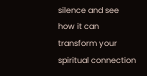silence and see how it can transform your spiritual connection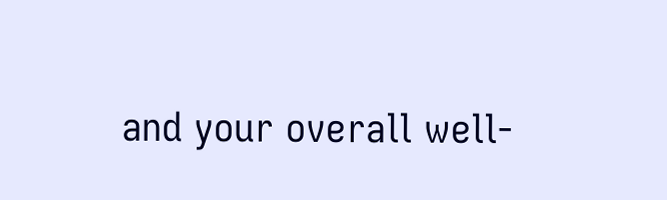and your overall well-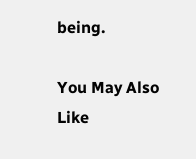being.

You May Also Like